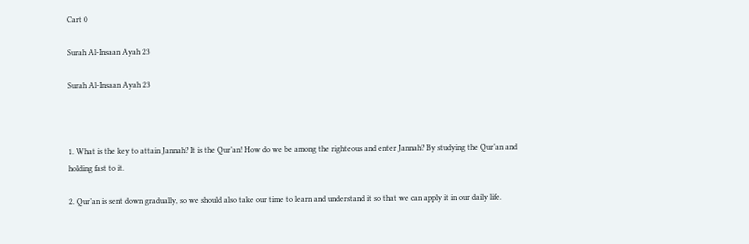Cart 0

Surah Al-Insaan Ayah 23

Surah Al-Insaan Ayah 23



1. What is the key to attain Jannah? It is the Qur’an! How do we be among the righteous and enter Jannah? By studying the Qur’an and holding fast to it.

2. Qur’an is sent down gradually, so we should also take our time to learn and understand it so that we can apply it in our daily life.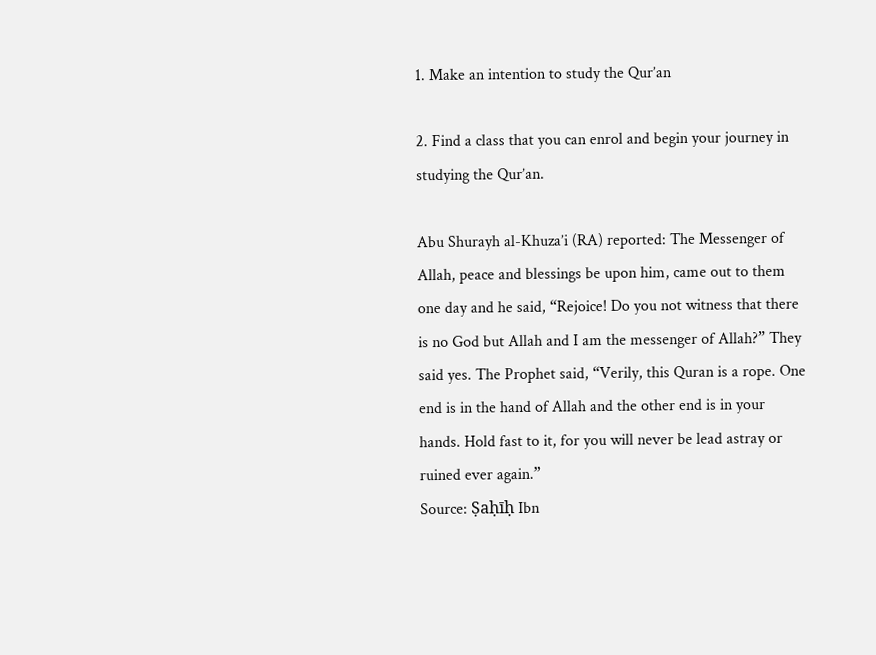1. Make an intention to study the Qur’an

2. Find a class that you can enrol and begin your journey in studying the Qur’an.

Abu Shurayh al-Khuza’i (RA) reported: The Messenger of Allah, peace and blessings be upon him, came out to them one day and he said, “Rejoice! Do you not witness that there is no God but Allah and I am the messenger of Allah?” They said yes. The Prophet said, “Verily, this Quran is a rope. One end is in the hand of Allah and the other end is in your hands. Hold fast to it, for you will never be lead astray or ruined ever again.”
Source: Ṣaḥīḥ Ibn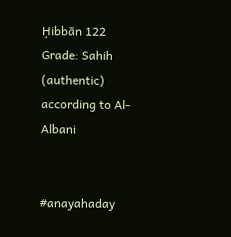Ḥibbān 122
Grade: Sahih (authentic) according to Al-Albani


#anayahaday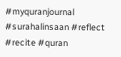#myquranjournal #surahalinsaan #reflect #recite #quran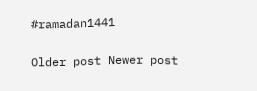#ramadan1441

Older post Newer post